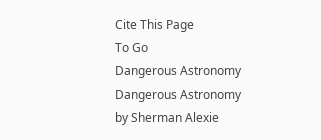Cite This Page
To Go
Dangerous Astronomy
Dangerous Astronomy
by Sherman Alexie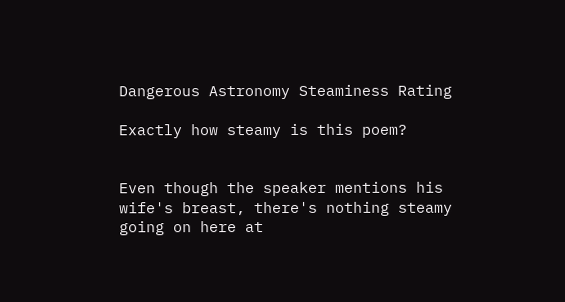Dangerous Astronomy Steaminess Rating

Exactly how steamy is this poem?


Even though the speaker mentions his wife's breast, there's nothing steamy going on here at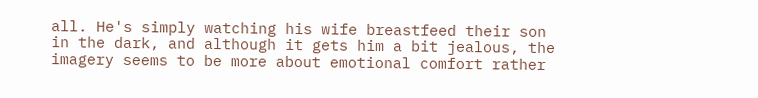all. He's simply watching his wife breastfeed their son in the dark, and although it gets him a bit jealous, the imagery seems to be more about emotional comfort rather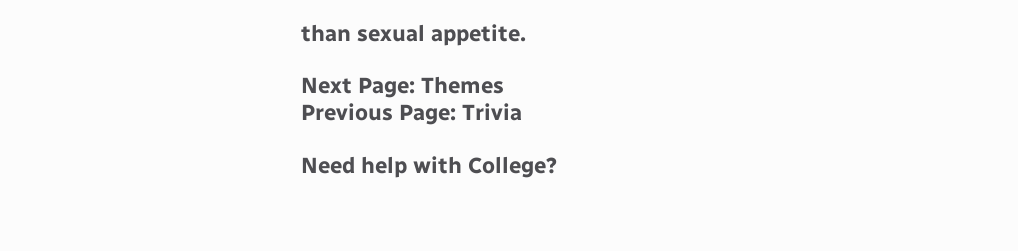than sexual appetite.

Next Page: Themes
Previous Page: Trivia

Need help with College?